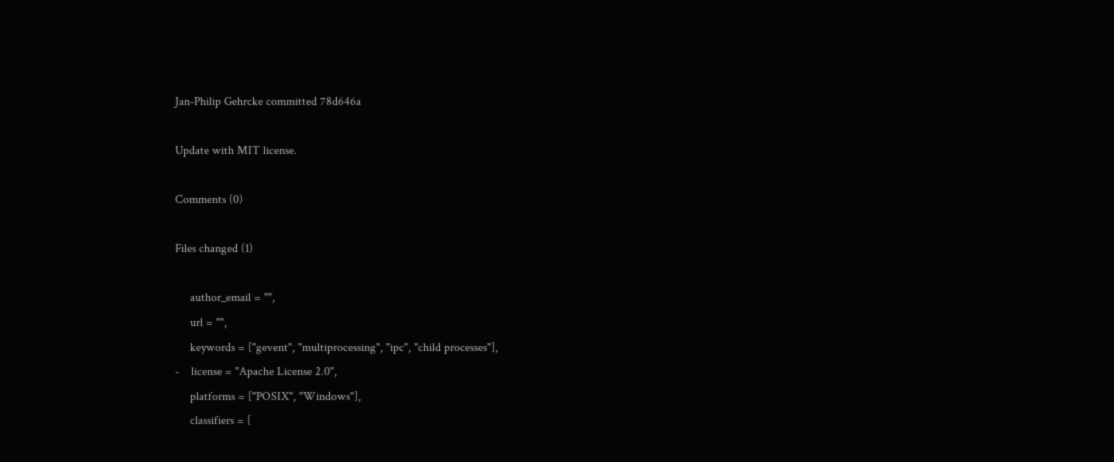Jan-Philip Gehrcke committed 78d646a

Update with MIT license.

Comments (0)

Files changed (1)

     author_email = "",
     url = "",
     keywords = ["gevent", "multiprocessing", "ipc", "child processes"],
-    license = "Apache License 2.0",
     platforms = ["POSIX", "Windows"],
     classifiers = [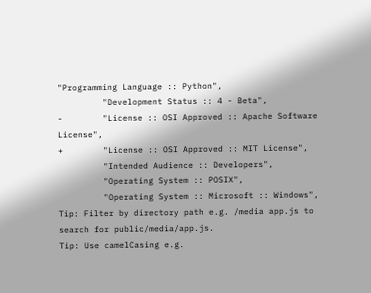"Programming Language :: Python",
         "Development Status :: 4 - Beta",
-        "License :: OSI Approved :: Apache Software License",
+        "License :: OSI Approved :: MIT License",
         "Intended Audience :: Developers",
         "Operating System :: POSIX",
         "Operating System :: Microsoft :: Windows",
Tip: Filter by directory path e.g. /media app.js to search for public/media/app.js.
Tip: Use camelCasing e.g.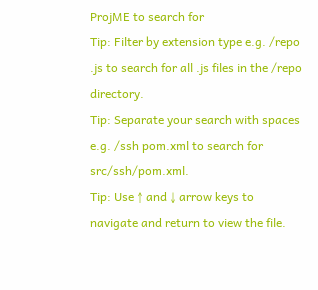ProjME to search for
Tip: Filter by extension type e.g. /repo .js to search for all .js files in the /repo directory.
Tip: Separate your search with spaces e.g. /ssh pom.xml to search for src/ssh/pom.xml.
Tip: Use ↑ and ↓ arrow keys to navigate and return to view the file.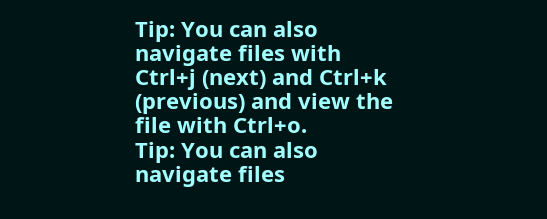Tip: You can also navigate files with Ctrl+j (next) and Ctrl+k (previous) and view the file with Ctrl+o.
Tip: You can also navigate files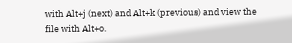with Alt+j (next) and Alt+k (previous) and view the file with Alt+o.